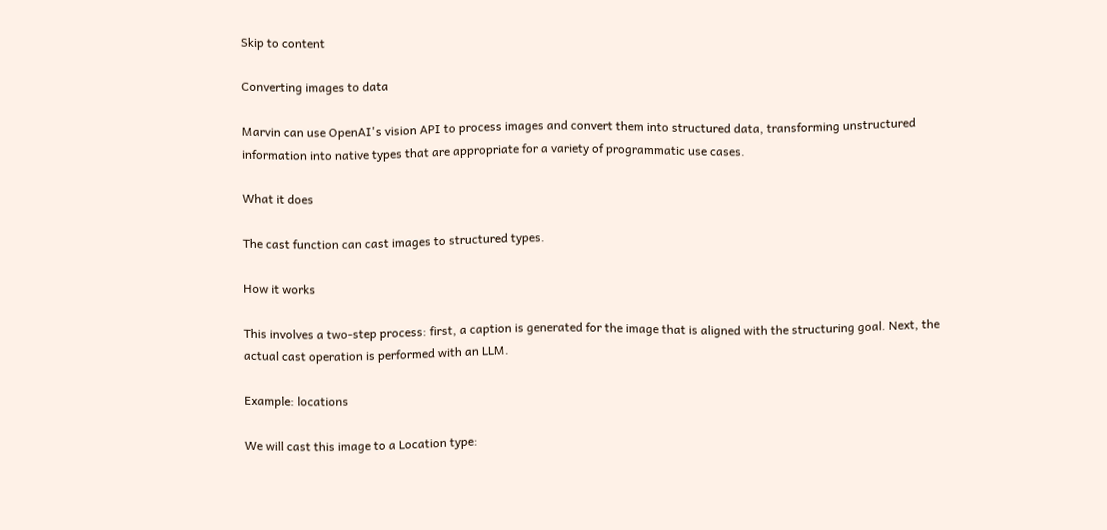Skip to content

Converting images to data

Marvin can use OpenAI's vision API to process images and convert them into structured data, transforming unstructured information into native types that are appropriate for a variety of programmatic use cases.

What it does

The cast function can cast images to structured types.

How it works

This involves a two-step process: first, a caption is generated for the image that is aligned with the structuring goal. Next, the actual cast operation is performed with an LLM.

Example: locations

We will cast this image to a Location type: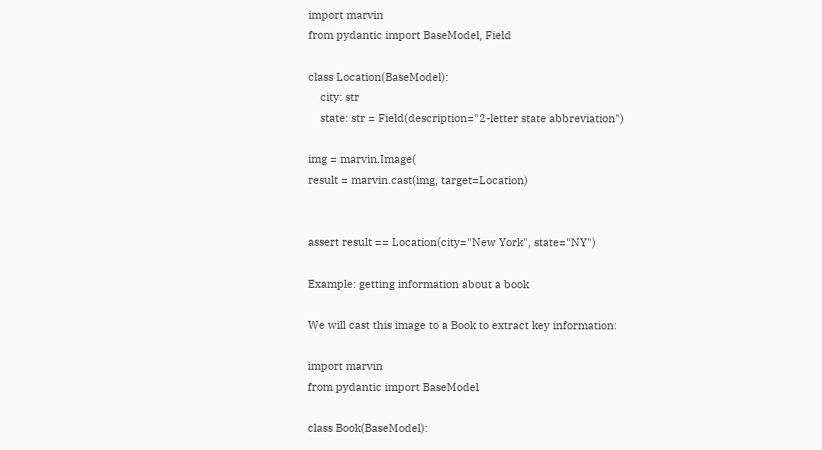import marvin
from pydantic import BaseModel, Field

class Location(BaseModel):
    city: str
    state: str = Field(description="2-letter state abbreviation")

img = marvin.Image(
result = marvin.cast(img, target=Location)


assert result == Location(city="New York", state="NY")

Example: getting information about a book

We will cast this image to a Book to extract key information:

import marvin
from pydantic import BaseModel

class Book(BaseModel):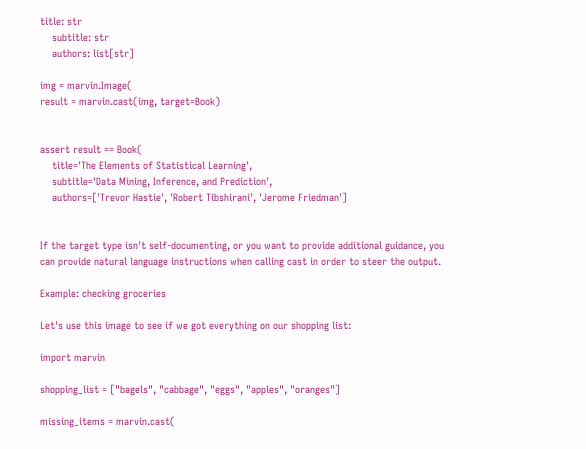title: str
    subtitle: str
    authors: list[str]

img = marvin.Image(
result = marvin.cast(img, target=Book)


assert result == Book(
    title='The Elements of Statistical Learning',
    subtitle='Data Mining, Inference, and Prediction',
    authors=['Trevor Hastie', 'Robert Tibshirani', 'Jerome Friedman']


If the target type isn't self-documenting, or you want to provide additional guidance, you can provide natural language instructions when calling cast in order to steer the output.

Example: checking groceries

Let's use this image to see if we got everything on our shopping list:

import marvin

shopping_list = ["bagels", "cabbage", "eggs", "apples", "oranges"]

missing_items = marvin.cast(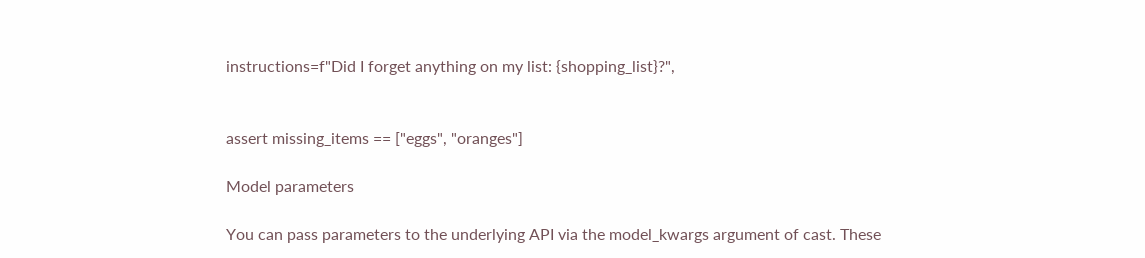instructions=f"Did I forget anything on my list: {shopping_list}?",


assert missing_items == ["eggs", "oranges"]

Model parameters

You can pass parameters to the underlying API via the model_kwargs argument of cast. These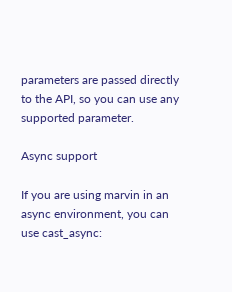parameters are passed directly to the API, so you can use any supported parameter.

Async support

If you are using marvin in an async environment, you can use cast_async: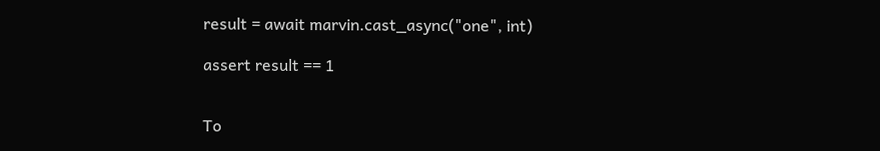result = await marvin.cast_async("one", int)

assert result == 1


To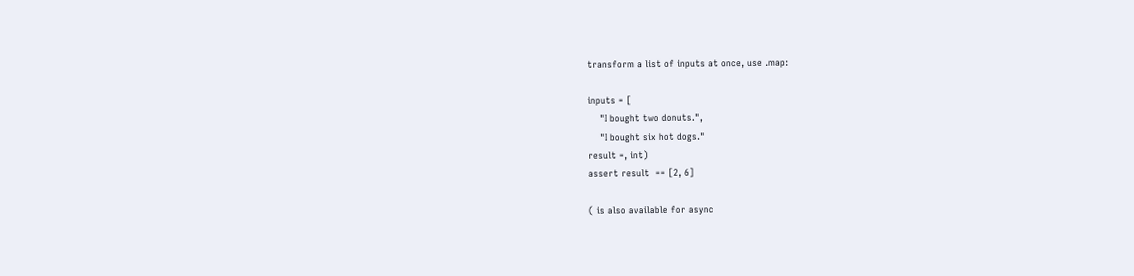transform a list of inputs at once, use .map:

inputs = [
    "I bought two donuts.",
    "I bought six hot dogs."
result =, int)
assert result  == [2, 6]

( is also available for async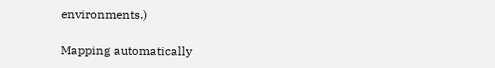environments.)

Mapping automatically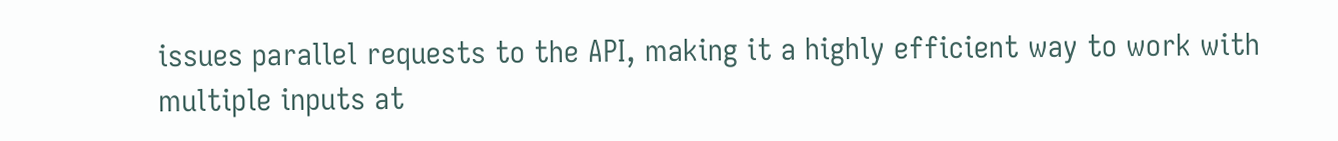issues parallel requests to the API, making it a highly efficient way to work with multiple inputs at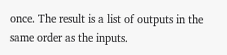once. The result is a list of outputs in the same order as the inputs.